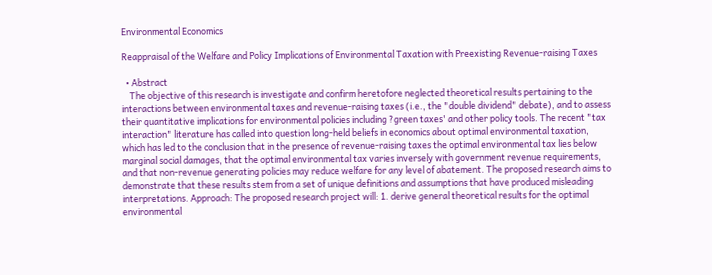Environmental Economics

Reappraisal of the Welfare and Policy Implications of Environmental Taxation with Preexisting Revenue-raising Taxes

  • Abstract
    The objective of this research is investigate and confirm heretofore neglected theoretical results pertaining to the interactions between environmental taxes and revenue-raising taxes (i.e., the "double dividend" debate), and to assess their quantitative implications for environmental policies including ?green taxes' and other policy tools. The recent "tax interaction" literature has called into question long-held beliefs in economics about optimal environmental taxation, which has led to the conclusion that in the presence of revenue-raising taxes the optimal environmental tax lies below marginal social damages, that the optimal environmental tax varies inversely with government revenue requirements, and that non-revenue generating policies may reduce welfare for any level of abatement. The proposed research aims to demonstrate that these results stem from a set of unique definitions and assumptions that have produced misleading interpretations. Approach: The proposed research project will: 1. derive general theoretical results for the optimal environmental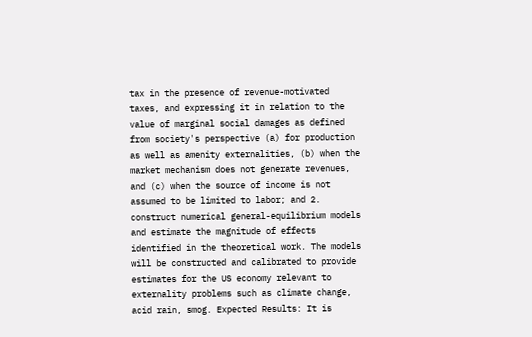tax in the presence of revenue-motivated taxes, and expressing it in relation to the value of marginal social damages as defined from society's perspective (a) for production as well as amenity externalities, (b) when the market mechanism does not generate revenues, and (c) when the source of income is not assumed to be limited to labor; and 2. construct numerical general-equilibrium models and estimate the magnitude of effects identified in the theoretical work. The models will be constructed and calibrated to provide estimates for the US economy relevant to externality problems such as climate change, acid rain, smog. Expected Results: It is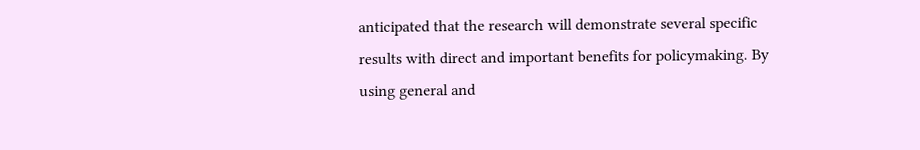anticipated that the research will demonstrate several specific results with direct and important benefits for policymaking. By using general and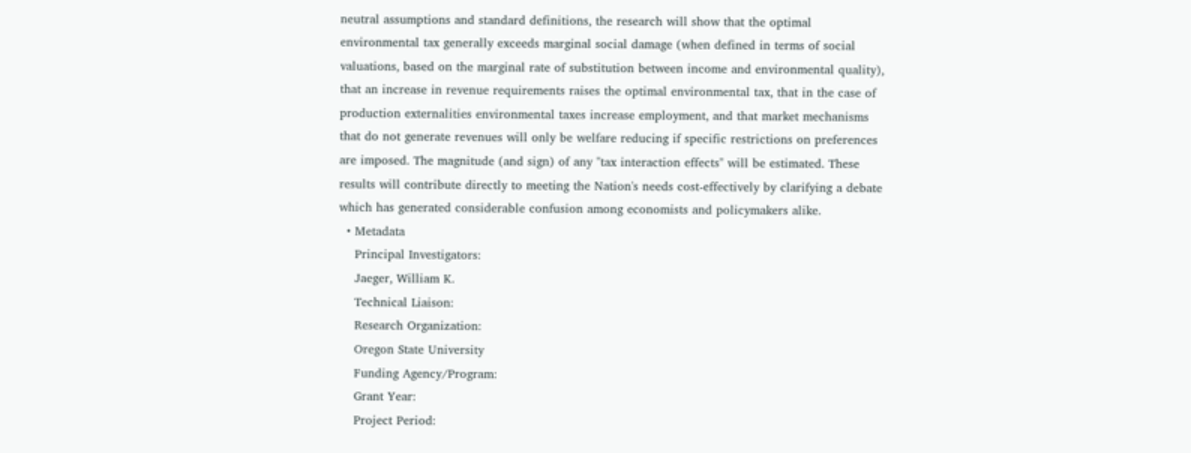neutral assumptions and standard definitions, the research will show that the optimal environmental tax generally exceeds marginal social damage (when defined in terms of social valuations, based on the marginal rate of substitution between income and environmental quality), that an increase in revenue requirements raises the optimal environmental tax, that in the case of production externalities environmental taxes increase employment, and that market mechanisms that do not generate revenues will only be welfare reducing if specific restrictions on preferences are imposed. The magnitude (and sign) of any "tax interaction effects" will be estimated. These results will contribute directly to meeting the Nation's needs cost-effectively by clarifying a debate which has generated considerable confusion among economists and policymakers alike.
  • Metadata
    Principal Investigators:
    Jaeger, William K.
    Technical Liaison:
    Research Organization:
    Oregon State University
    Funding Agency/Program:
    Grant Year:
    Project Period: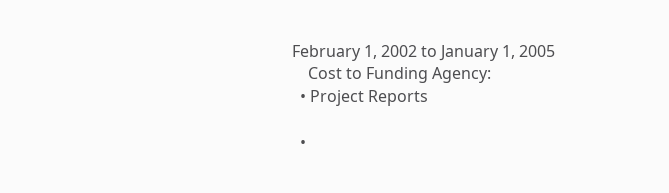February 1, 2002 to January 1, 2005
    Cost to Funding Agency:
  • Project Reports

  •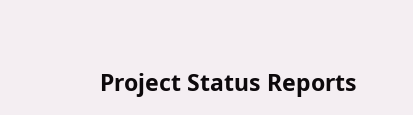Project Status Reports